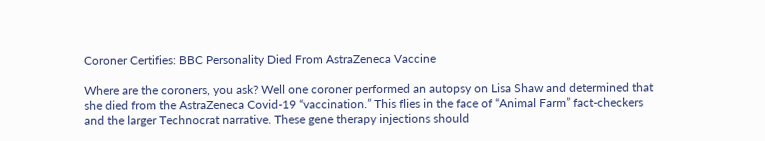Coroner Certifies: BBC Personality Died From AstraZeneca Vaccine

Where are the coroners, you ask? Well one coroner performed an autopsy on Lisa Shaw and determined that she died from the AstraZeneca Covid-19 “vaccination.” This flies in the face of “Animal Farm” fact-checkers and the larger Technocrat narrative. These gene therapy injections should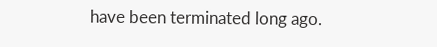have been terminated long ago.